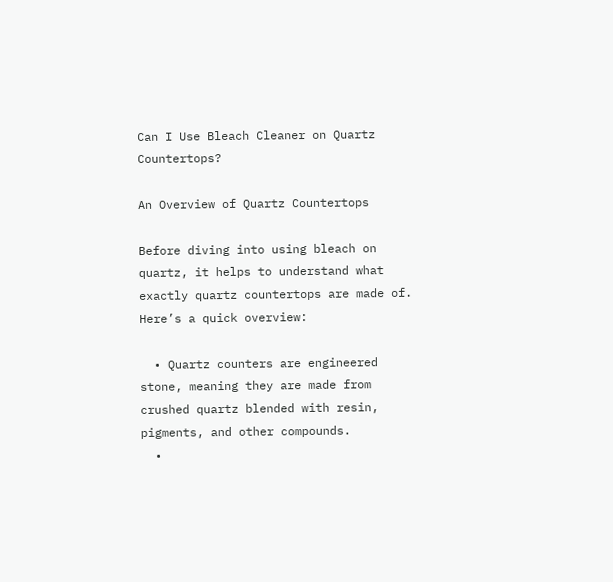Can I Use Bleach Cleaner on Quartz Countertops?

An Overview of Quartz Countertops

Before diving into using bleach on quartz, it helps to understand what exactly quartz countertops are made of. Here’s a quick overview:

  • Quartz counters are engineered stone, meaning they are made from crushed quartz blended with resin, pigments, and other compounds.
  •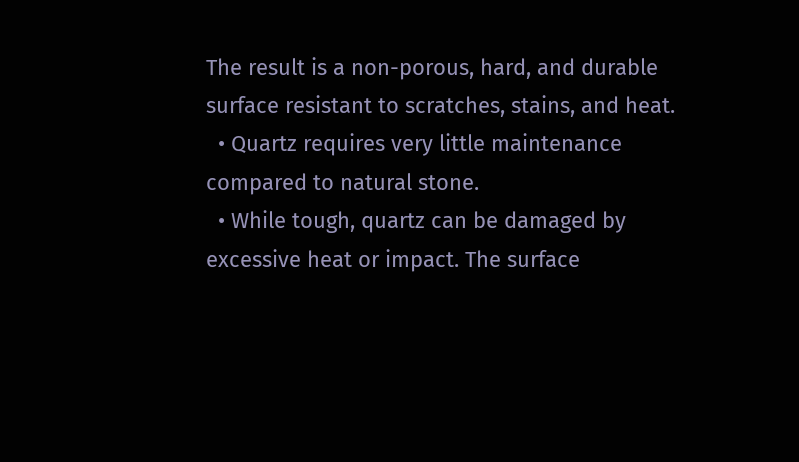The result is a non-porous, hard, and durable surface resistant to scratches, stains, and heat.
  • Quartz requires very little maintenance compared to natural stone.
  • While tough, quartz can be damaged by excessive heat or impact. The surface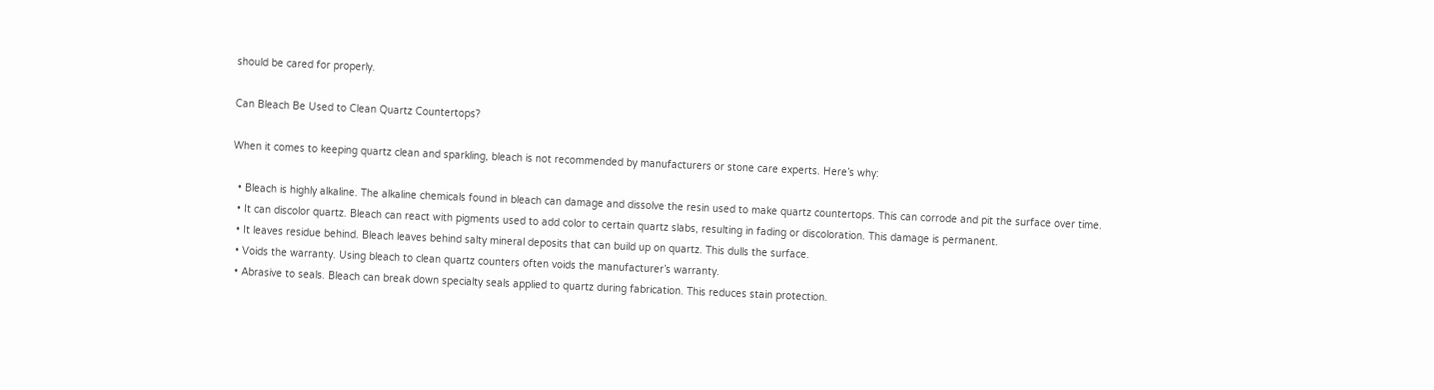should be cared for properly.

Can Bleach Be Used to Clean Quartz Countertops?

When it comes to keeping quartz clean and sparkling, bleach is not recommended by manufacturers or stone care experts. Here’s why:

  • Bleach is highly alkaline. The alkaline chemicals found in bleach can damage and dissolve the resin used to make quartz countertops. This can corrode and pit the surface over time.
  • It can discolor quartz. Bleach can react with pigments used to add color to certain quartz slabs, resulting in fading or discoloration. This damage is permanent.
  • It leaves residue behind. Bleach leaves behind salty mineral deposits that can build up on quartz. This dulls the surface.
  • Voids the warranty. Using bleach to clean quartz counters often voids the manufacturer’s warranty.
  • Abrasive to seals. Bleach can break down specialty seals applied to quartz during fabrication. This reduces stain protection.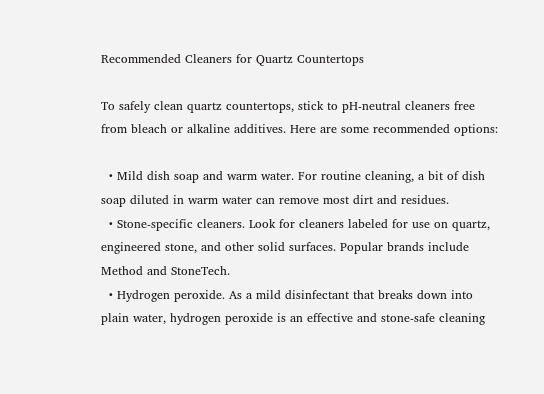Recommended Cleaners for Quartz Countertops

To safely clean quartz countertops, stick to pH-neutral cleaners free from bleach or alkaline additives. Here are some recommended options:

  • Mild dish soap and warm water. For routine cleaning, a bit of dish soap diluted in warm water can remove most dirt and residues.
  • Stone-specific cleaners. Look for cleaners labeled for use on quartz, engineered stone, and other solid surfaces. Popular brands include Method and StoneTech.
  • Hydrogen peroxide. As a mild disinfectant that breaks down into plain water, hydrogen peroxide is an effective and stone-safe cleaning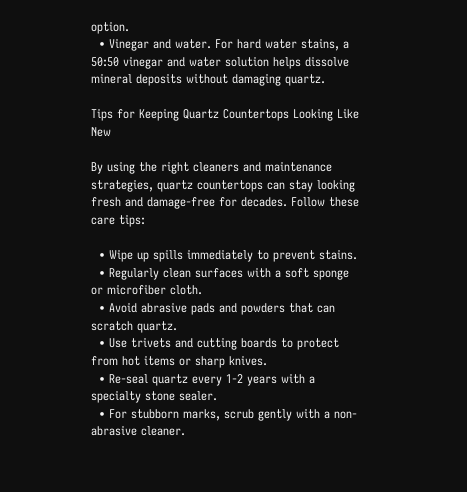option.
  • Vinegar and water. For hard water stains, a 50:50 vinegar and water solution helps dissolve mineral deposits without damaging quartz.

Tips for Keeping Quartz Countertops Looking Like New

By using the right cleaners and maintenance strategies, quartz countertops can stay looking fresh and damage-free for decades. Follow these care tips:

  • Wipe up spills immediately to prevent stains.
  • Regularly clean surfaces with a soft sponge or microfiber cloth.
  • Avoid abrasive pads and powders that can scratch quartz.
  • Use trivets and cutting boards to protect from hot items or sharp knives.
  • Re-seal quartz every 1-2 years with a specialty stone sealer.
  • For stubborn marks, scrub gently with a non-abrasive cleaner.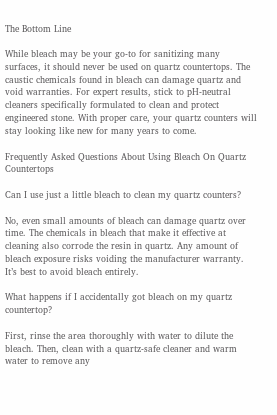The Bottom Line

While bleach may be your go-to for sanitizing many surfaces, it should never be used on quartz countertops. The caustic chemicals found in bleach can damage quartz and void warranties. For expert results, stick to pH-neutral cleaners specifically formulated to clean and protect engineered stone. With proper care, your quartz counters will stay looking like new for many years to come.

Frequently Asked Questions About Using Bleach On Quartz Countertops

Can I use just a little bleach to clean my quartz counters?

No, even small amounts of bleach can damage quartz over time. The chemicals in bleach that make it effective at cleaning also corrode the resin in quartz. Any amount of bleach exposure risks voiding the manufacturer warranty. It’s best to avoid bleach entirely.

What happens if I accidentally got bleach on my quartz countertop?

First, rinse the area thoroughly with water to dilute the bleach. Then, clean with a quartz-safe cleaner and warm water to remove any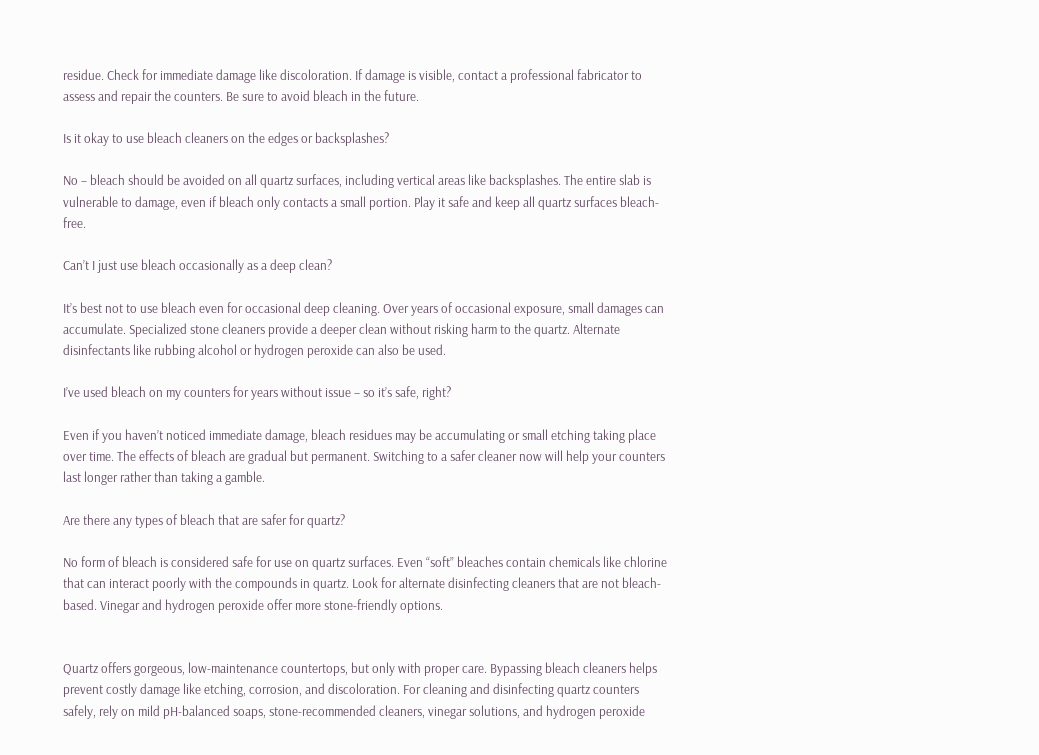residue. Check for immediate damage like discoloration. If damage is visible, contact a professional fabricator to assess and repair the counters. Be sure to avoid bleach in the future.

Is it okay to use bleach cleaners on the edges or backsplashes?

No – bleach should be avoided on all quartz surfaces, including vertical areas like backsplashes. The entire slab is vulnerable to damage, even if bleach only contacts a small portion. Play it safe and keep all quartz surfaces bleach-free.

Can’t I just use bleach occasionally as a deep clean?

It’s best not to use bleach even for occasional deep cleaning. Over years of occasional exposure, small damages can accumulate. Specialized stone cleaners provide a deeper clean without risking harm to the quartz. Alternate disinfectants like rubbing alcohol or hydrogen peroxide can also be used.

I’ve used bleach on my counters for years without issue – so it’s safe, right?

Even if you haven’t noticed immediate damage, bleach residues may be accumulating or small etching taking place over time. The effects of bleach are gradual but permanent. Switching to a safer cleaner now will help your counters last longer rather than taking a gamble.

Are there any types of bleach that are safer for quartz?

No form of bleach is considered safe for use on quartz surfaces. Even “soft” bleaches contain chemicals like chlorine that can interact poorly with the compounds in quartz. Look for alternate disinfecting cleaners that are not bleach-based. Vinegar and hydrogen peroxide offer more stone-friendly options.


Quartz offers gorgeous, low-maintenance countertops, but only with proper care. Bypassing bleach cleaners helps prevent costly damage like etching, corrosion, and discoloration. For cleaning and disinfecting quartz counters safely, rely on mild pH-balanced soaps, stone-recommended cleaners, vinegar solutions, and hydrogen peroxide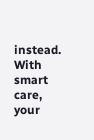instead. With smart care, your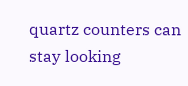quartz counters can stay looking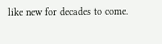like new for decades to come.